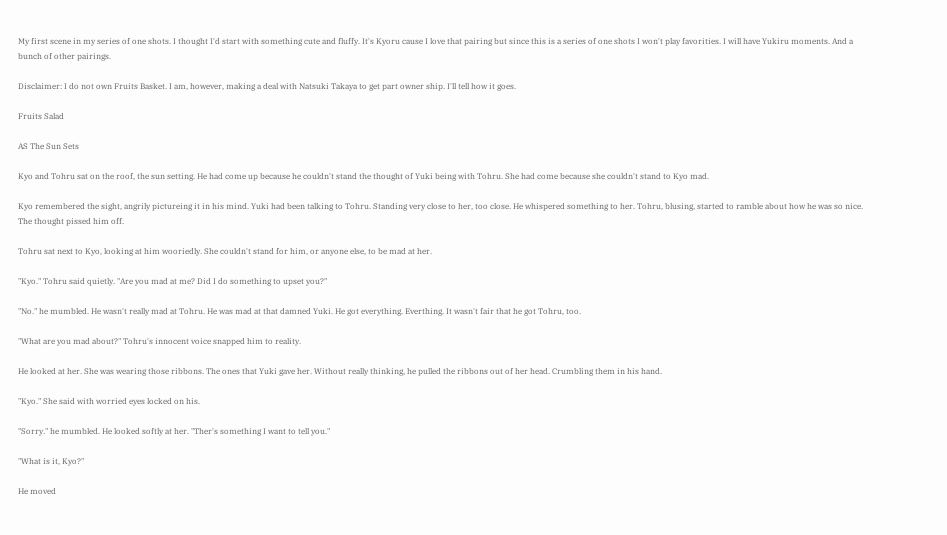My first scene in my series of one shots. I thought I'd start with something cute and fluffy. It's Kyoru cause I love that pairing but since this is a series of one shots I won't play favorities. I will have Yukiru moments. And a bunch of other pairings.

Disclaimer: I do not own Fruits Basket. I am, however, making a deal with Natsuki Takaya to get part owner ship. I'll tell how it goes.

Fruits Salad

AS The Sun Sets

Kyo and Tohru sat on the roof, the sun setting. He had come up because he couldn't stand the thought of Yuki being with Tohru. She had come because she couldn't stand to Kyo mad.

Kyo remembered the sight, angrily pictureing it in his mind. Yuki had been talking to Tohru. Standing very close to her, too close. He whispered something to her. Tohru, blusing, started to ramble about how he was so nice. The thought pissed him off.

Tohru sat next to Kyo, looking at him wooriedly. She couldn't stand for him, or anyone else, to be mad at her.

"Kyo." Tohru said quietly. "Are you mad at me? Did I do something to upset you?"

"No." he mumbled. He wasn't really mad at Tohru. He was mad at that damned Yuki. He got everything. Everthing. It wasn't fair that he got Tohru, too.

"What are you mad about?" Tohru's innocent voice snapped him to reality.

He looked at her. She was wearing those ribbons. The ones that Yuki gave her. Without really thinking, he pulled the ribbons out of her head. Crumbling them in his hand.

"Kyo." She said with worried eyes locked on his.

"Sorry." he mumbled. He looked softly at her. "Ther's something I want to tell you."

"What is it, Kyo?"

He moved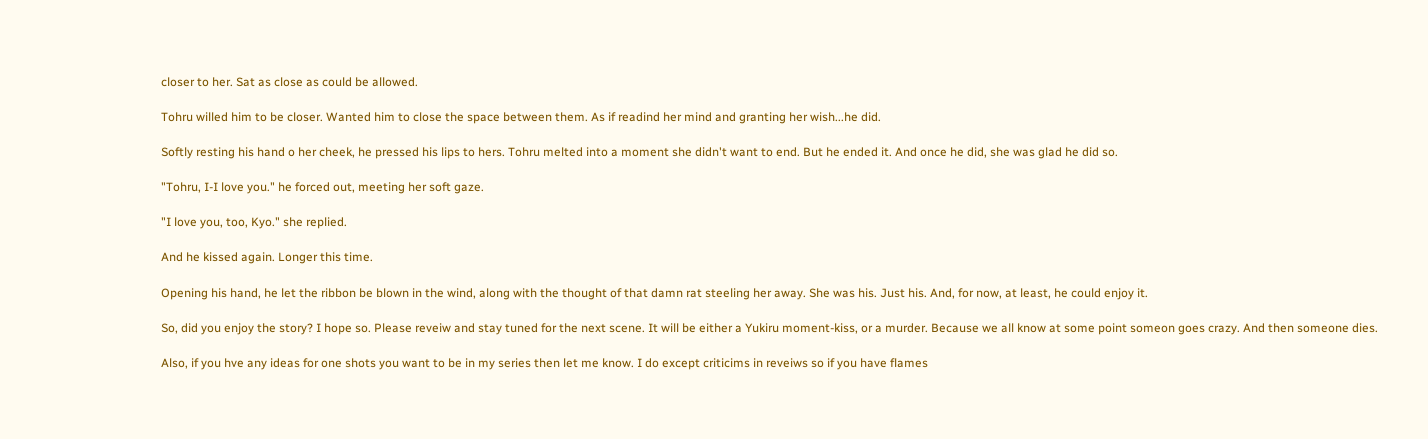closer to her. Sat as close as could be allowed.

Tohru willed him to be closer. Wanted him to close the space between them. As if readind her mind and granting her wish...he did.

Softly resting his hand o her cheek, he pressed his lips to hers. Tohru melted into a moment she didn't want to end. But he ended it. And once he did, she was glad he did so.

"Tohru, I-I love you." he forced out, meeting her soft gaze.

"I love you, too, Kyo." she replied.

And he kissed again. Longer this time.

Opening his hand, he let the ribbon be blown in the wind, along with the thought of that damn rat steeling her away. She was his. Just his. And, for now, at least, he could enjoy it.

So, did you enjoy the story? I hope so. Please reveiw and stay tuned for the next scene. It will be either a Yukiru moment-kiss, or a murder. Because we all know at some point someon goes crazy. And then someone dies.

Also, if you hve any ideas for one shots you want to be in my series then let me know. I do except criticims in reveiws so if you have flames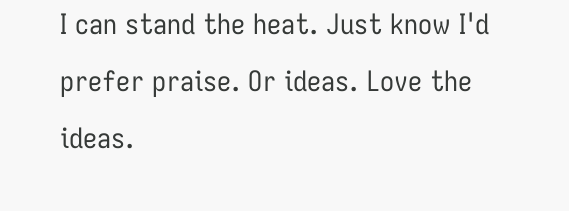I can stand the heat. Just know I'd prefer praise. Or ideas. Love the ideas.